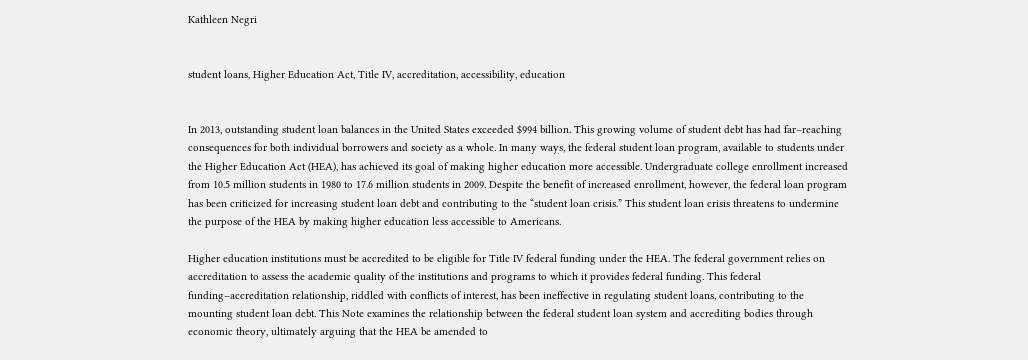Kathleen Negri


student loans, Higher Education Act, Title IV, accreditation, accessibility, education


In 2013, outstanding student loan balances in the United States exceeded $994 billion. This growing volume of student debt has had far–reaching consequences for both individual borrowers and society as a whole. In many ways, the federal student loan program, available to students under the Higher Education Act (HEA), has achieved its goal of making higher education more accessible. Undergraduate college enrollment increased from 10.5 million students in 1980 to 17.6 million students in 2009. Despite the benefit of increased enrollment, however, the federal loan program has been criticized for increasing student loan debt and contributing to the “student loan crisis.” This student loan crisis threatens to undermine the purpose of the HEA by making higher education less accessible to Americans.

Higher education institutions must be accredited to be eligible for Title IV federal funding under the HEA. The federal government relies on accreditation to assess the academic quality of the institutions and programs to which it provides federal funding. This federal funding–accreditation relationship, riddled with conflicts of interest, has been ineffective in regulating student loans, contributing to the mounting student loan debt. This Note examines the relationship between the federal student loan system and accrediting bodies through economic theory, ultimately arguing that the HEA be amended to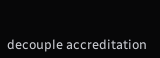decouple accreditation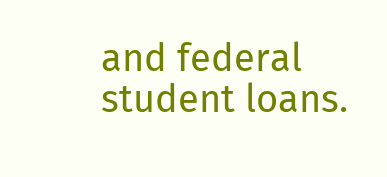and federal student loans.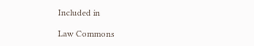Included in

Law Commons